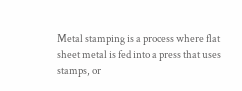Metal stamping is a process where flat sheet metal is fed into a press that uses stamps, or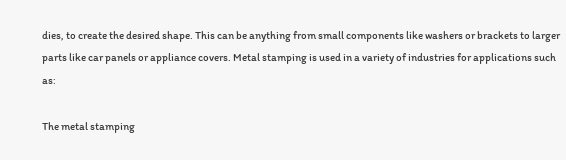dies, to create the desired shape. This can be anything from small components like washers or brackets to larger parts like car panels or appliance covers. Metal stamping is used in a variety of industries for applications such as:

The metal stamping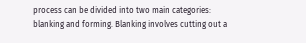process can be divided into two main categories: blanking and forming. Blanking involves cutting out a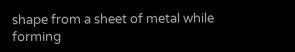shape from a sheet of metal while forming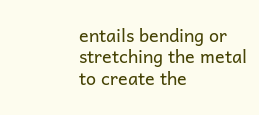entails bending or stretching the metal to create the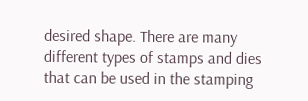desired shape. There are many different types of stamps and dies that can be used in the stamping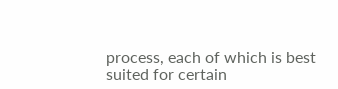process, each of which is best suited for certain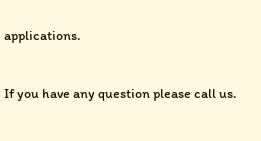applications.


If you have any question please call us.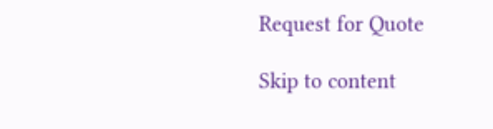Request for Quote

Skip to content